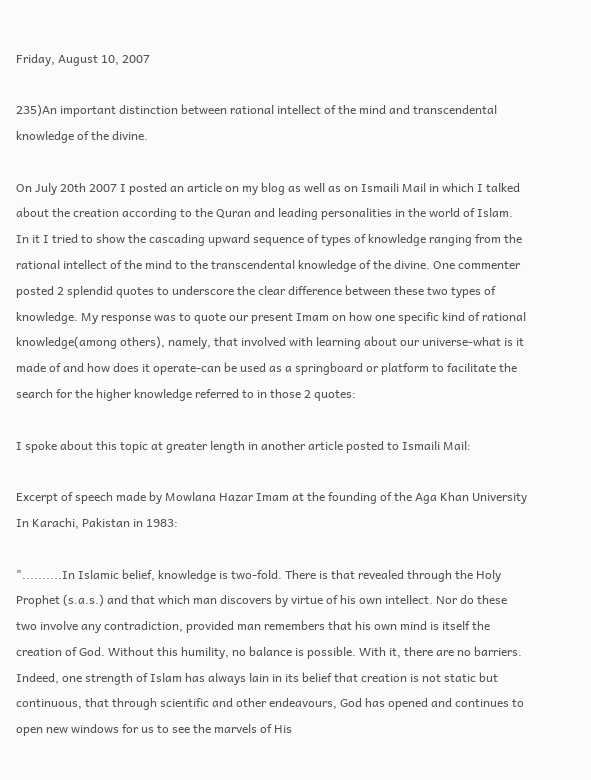Friday, August 10, 2007

235)An important distinction between rational intellect of the mind and transcendental knowledge of the divine.

On July 20th 2007 I posted an article on my blog as well as on Ismaili Mail in which I talked about the creation according to the Quran and leading personalities in the world of Islam. In it I tried to show the cascading upward sequence of types of knowledge ranging from the rational intellect of the mind to the transcendental knowledge of the divine. One commenter posted 2 splendid quotes to underscore the clear difference between these two types of knowledge. My response was to quote our present Imam on how one specific kind of rational knowledge(among others), namely, that involved with learning about our universe-what is it made of and how does it operate-can be used as a springboard or platform to facilitate the search for the higher knowledge referred to in those 2 quotes:

I spoke about this topic at greater length in another article posted to Ismaili Mail:

Excerpt of speech made by Mowlana Hazar Imam at the founding of the Aga Khan University In Karachi, Pakistan in 1983:

"..........In Islamic belief, knowledge is two-fold. There is that revealed through the Holy Prophet (s.a.s.) and that which man discovers by virtue of his own intellect. Nor do these two involve any contradiction, provided man remembers that his own mind is itself the creation of God. Without this humility, no balance is possible. With it, there are no barriers. Indeed, one strength of Islam has always lain in its belief that creation is not static but continuous, that through scientific and other endeavours, God has opened and continues to open new windows for us to see the marvels of His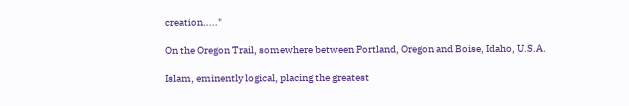creation....."

On the Oregon Trail, somewhere between Portland, Oregon and Boise, Idaho, U.S.A.

Islam, eminently logical, placing the greatest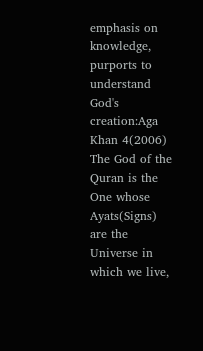emphasis on knowledge, purports to understand God's creation:Aga Khan 4(2006)
The God of the Quran is the One whose Ayats(Signs) are the Universe in which we live,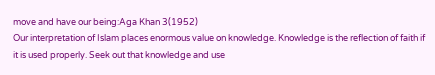move and have our being:Aga Khan 3(1952)
Our interpretation of Islam places enormous value on knowledge. Knowledge is the reflection of faith if it is used properly. Seek out that knowledge and use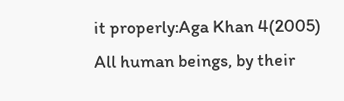it properly:Aga Khan 4(2005)
All human beings, by their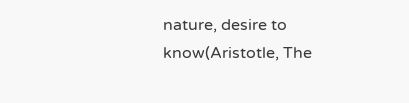nature, desire to know(Aristotle, The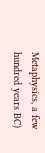Metaphysics, a few hundred years BC)